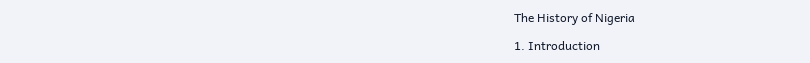The History of Nigeria

1. Introduction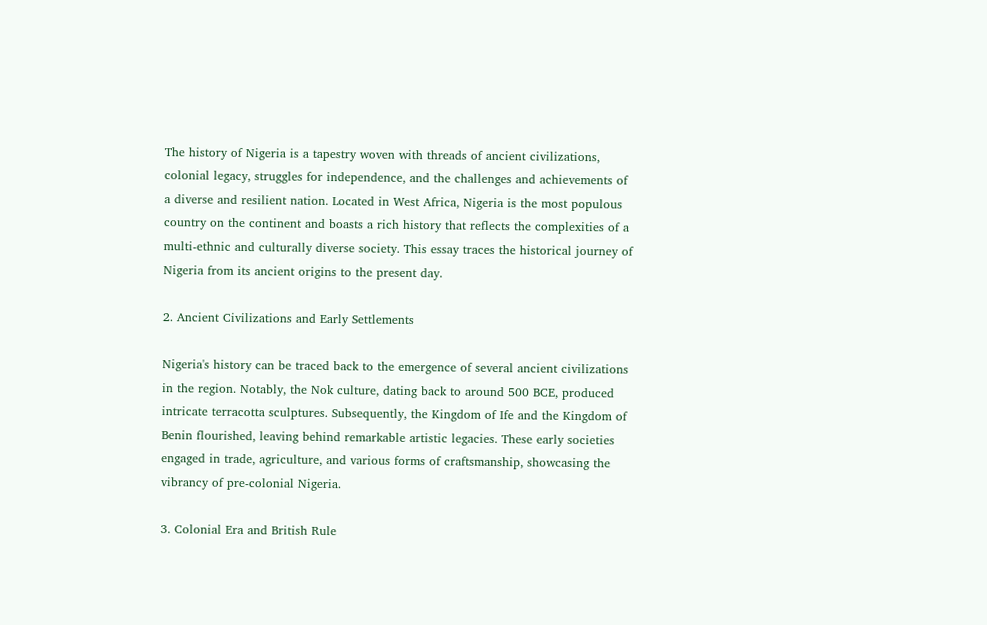The history of Nigeria is a tapestry woven with threads of ancient civilizations, colonial legacy, struggles for independence, and the challenges and achievements of a diverse and resilient nation. Located in West Africa, Nigeria is the most populous country on the continent and boasts a rich history that reflects the complexities of a multi-ethnic and culturally diverse society. This essay traces the historical journey of Nigeria from its ancient origins to the present day.

2. Ancient Civilizations and Early Settlements

Nigeria's history can be traced back to the emergence of several ancient civilizations in the region. Notably, the Nok culture, dating back to around 500 BCE, produced intricate terracotta sculptures. Subsequently, the Kingdom of Ife and the Kingdom of Benin flourished, leaving behind remarkable artistic legacies. These early societies engaged in trade, agriculture, and various forms of craftsmanship, showcasing the vibrancy of pre-colonial Nigeria.

3. Colonial Era and British Rule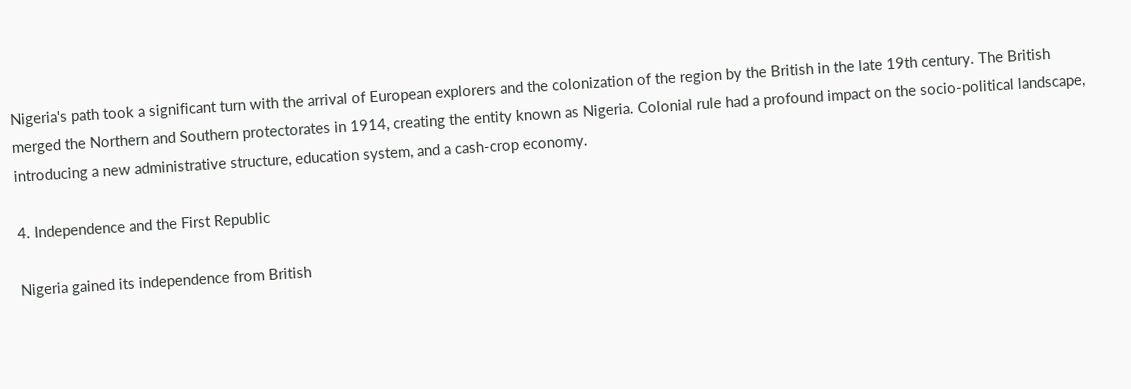Nigeria's path took a significant turn with the arrival of European explorers and the colonization of the region by the British in the late 19th century. The British merged the Northern and Southern protectorates in 1914, creating the entity known as Nigeria. Colonial rule had a profound impact on the socio-political landscape, introducing a new administrative structure, education system, and a cash-crop economy.

4. Independence and the First Republic

Nigeria gained its independence from British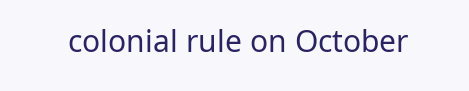colonial rule on October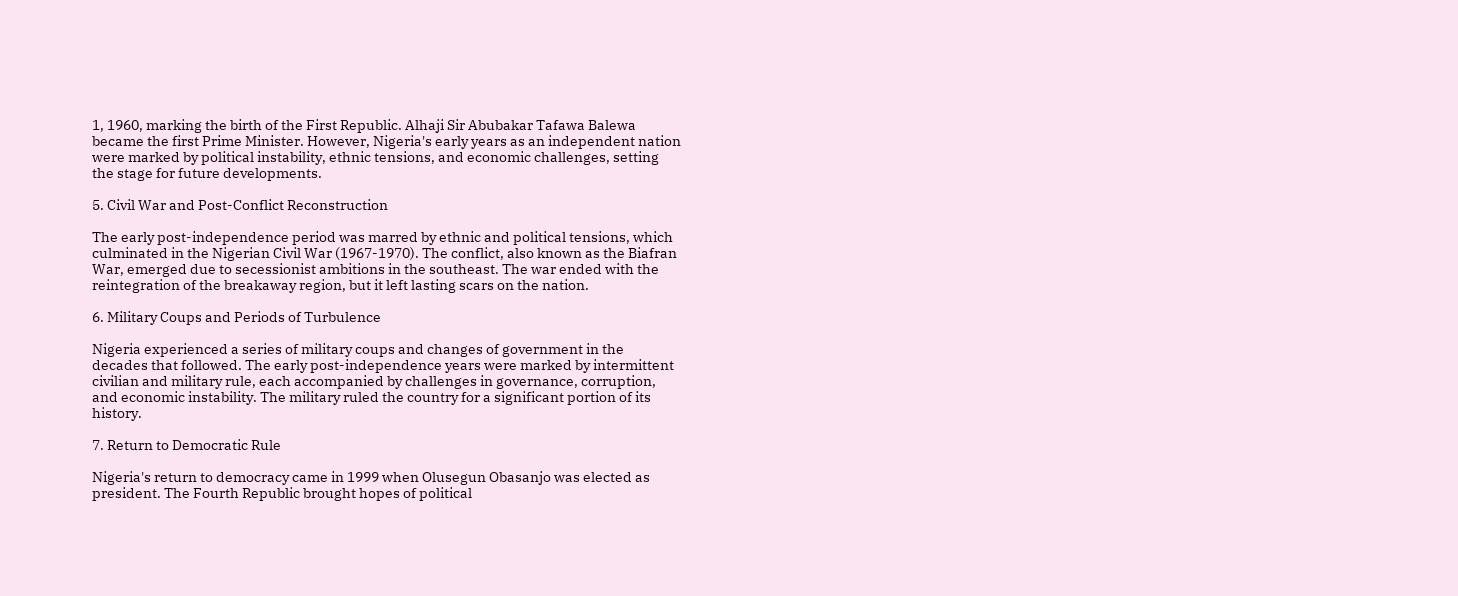1, 1960, marking the birth of the First Republic. Alhaji Sir Abubakar Tafawa Balewa became the first Prime Minister. However, Nigeria's early years as an independent nation were marked by political instability, ethnic tensions, and economic challenges, setting the stage for future developments.

5. Civil War and Post-Conflict Reconstruction

The early post-independence period was marred by ethnic and political tensions, which culminated in the Nigerian Civil War (1967-1970). The conflict, also known as the Biafran War, emerged due to secessionist ambitions in the southeast. The war ended with the reintegration of the breakaway region, but it left lasting scars on the nation.

6. Military Coups and Periods of Turbulence

Nigeria experienced a series of military coups and changes of government in the decades that followed. The early post-independence years were marked by intermittent civilian and military rule, each accompanied by challenges in governance, corruption, and economic instability. The military ruled the country for a significant portion of its history.

7. Return to Democratic Rule

Nigeria's return to democracy came in 1999 when Olusegun Obasanjo was elected as president. The Fourth Republic brought hopes of political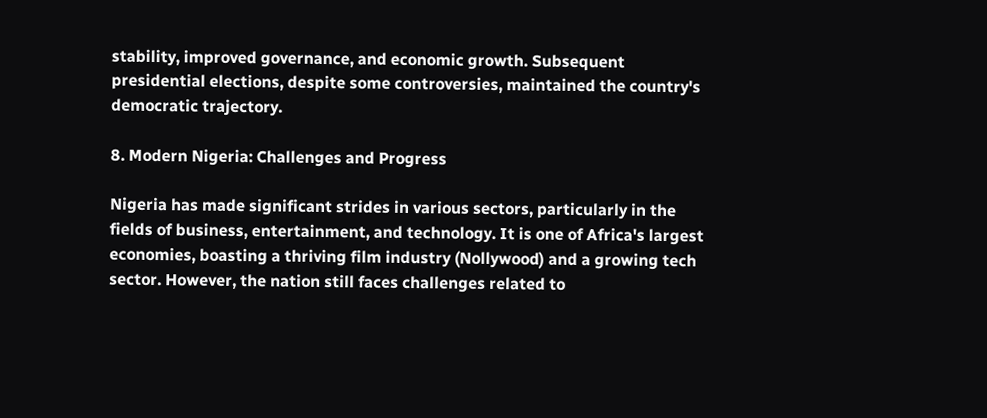stability, improved governance, and economic growth. Subsequent presidential elections, despite some controversies, maintained the country's democratic trajectory.

8. Modern Nigeria: Challenges and Progress

Nigeria has made significant strides in various sectors, particularly in the fields of business, entertainment, and technology. It is one of Africa's largest economies, boasting a thriving film industry (Nollywood) and a growing tech sector. However, the nation still faces challenges related to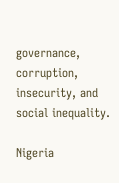governance, corruption, insecurity, and social inequality.

Nigeria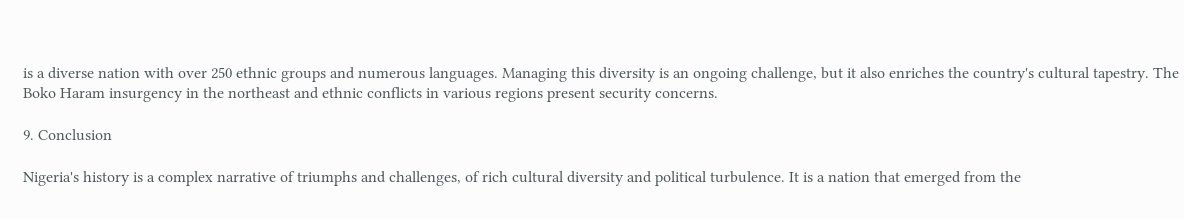is a diverse nation with over 250 ethnic groups and numerous languages. Managing this diversity is an ongoing challenge, but it also enriches the country's cultural tapestry. The Boko Haram insurgency in the northeast and ethnic conflicts in various regions present security concerns.

9. Conclusion

Nigeria's history is a complex narrative of triumphs and challenges, of rich cultural diversity and political turbulence. It is a nation that emerged from the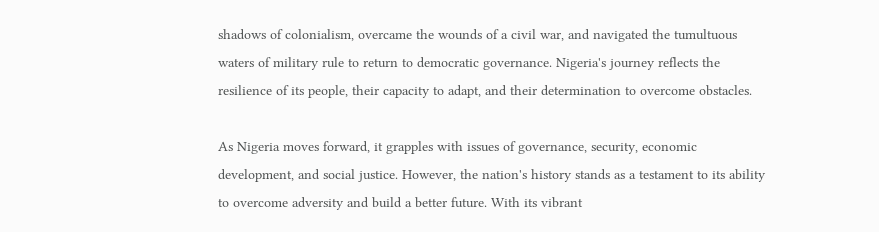shadows of colonialism, overcame the wounds of a civil war, and navigated the tumultuous waters of military rule to return to democratic governance. Nigeria's journey reflects the resilience of its people, their capacity to adapt, and their determination to overcome obstacles.

As Nigeria moves forward, it grapples with issues of governance, security, economic development, and social justice. However, the nation's history stands as a testament to its ability to overcome adversity and build a better future. With its vibrant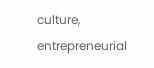culture, entrepreneurial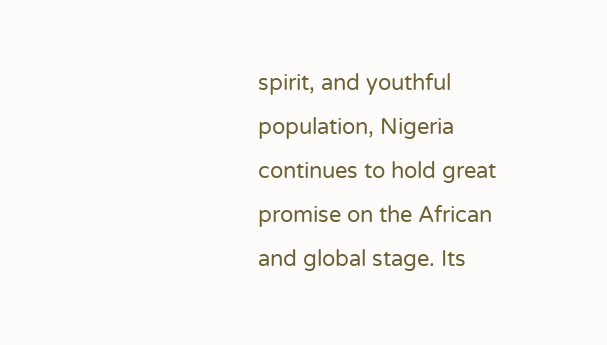spirit, and youthful population, Nigeria continues to hold great promise on the African and global stage. Its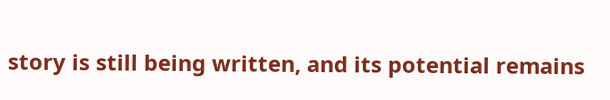story is still being written, and its potential remains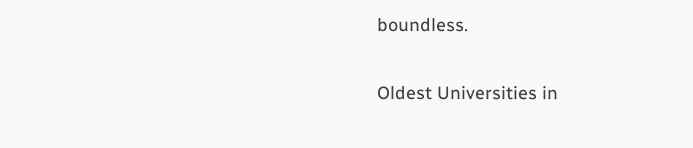boundless.

Oldest Universities in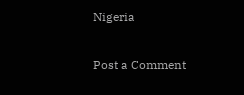Nigeria

Post a Comment